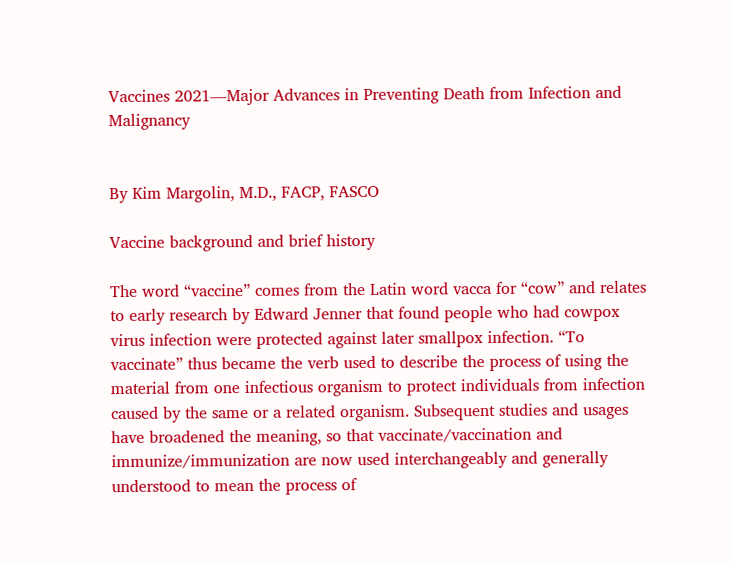Vaccines 2021—Major Advances in Preventing Death from Infection and Malignancy


By Kim Margolin, M.D., FACP, FASCO

Vaccine background and brief history

The word “vaccine” comes from the Latin word vacca for “cow” and relates to early research by Edward Jenner that found people who had cowpox virus infection were protected against later smallpox infection. “To vaccinate” thus became the verb used to describe the process of using the material from one infectious organism to protect individuals from infection caused by the same or a related organism. Subsequent studies and usages have broadened the meaning, so that vaccinate/vaccination and immunize/immunization are now used interchangeably and generally understood to mean the process of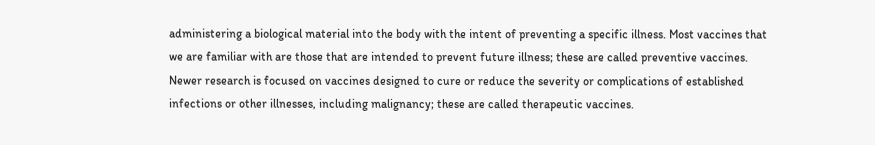administering a biological material into the body with the intent of preventing a specific illness. Most vaccines that we are familiar with are those that are intended to prevent future illness; these are called preventive vaccines. Newer research is focused on vaccines designed to cure or reduce the severity or complications of established infections or other illnesses, including malignancy; these are called therapeutic vaccines.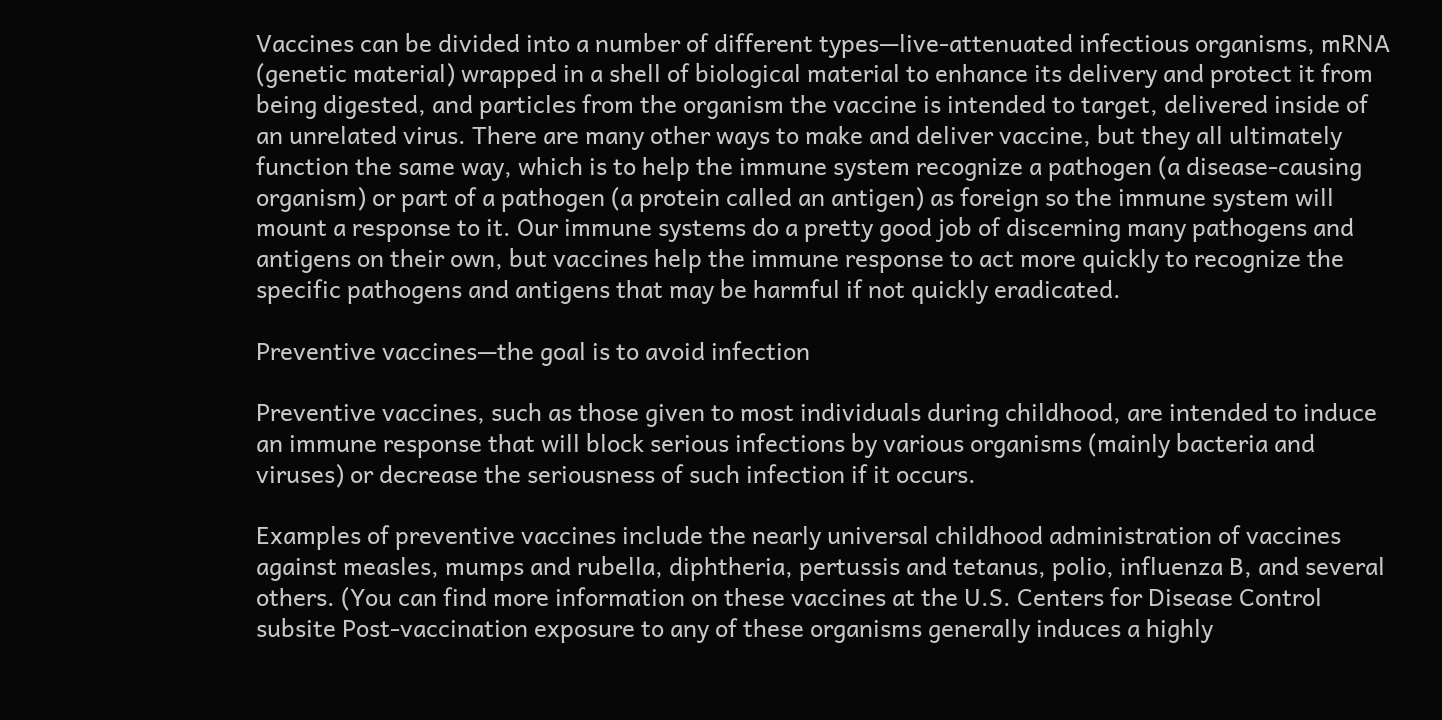Vaccines can be divided into a number of different types—live-attenuated infectious organisms, mRNA (genetic material) wrapped in a shell of biological material to enhance its delivery and protect it from being digested, and particles from the organism the vaccine is intended to target, delivered inside of an unrelated virus. There are many other ways to make and deliver vaccine, but they all ultimately function the same way, which is to help the immune system recognize a pathogen (a disease-causing organism) or part of a pathogen (a protein called an antigen) as foreign so the immune system will mount a response to it. Our immune systems do a pretty good job of discerning many pathogens and antigens on their own, but vaccines help the immune response to act more quickly to recognize the specific pathogens and antigens that may be harmful if not quickly eradicated.

Preventive vaccines—the goal is to avoid infection

Preventive vaccines, such as those given to most individuals during childhood, are intended to induce an immune response that will block serious infections by various organisms (mainly bacteria and viruses) or decrease the seriousness of such infection if it occurs.

Examples of preventive vaccines include the nearly universal childhood administration of vaccines against measles, mumps and rubella, diphtheria, pertussis and tetanus, polio, influenza B, and several others. (You can find more information on these vaccines at the U.S. Centers for Disease Control subsite Post-vaccination exposure to any of these organisms generally induces a highly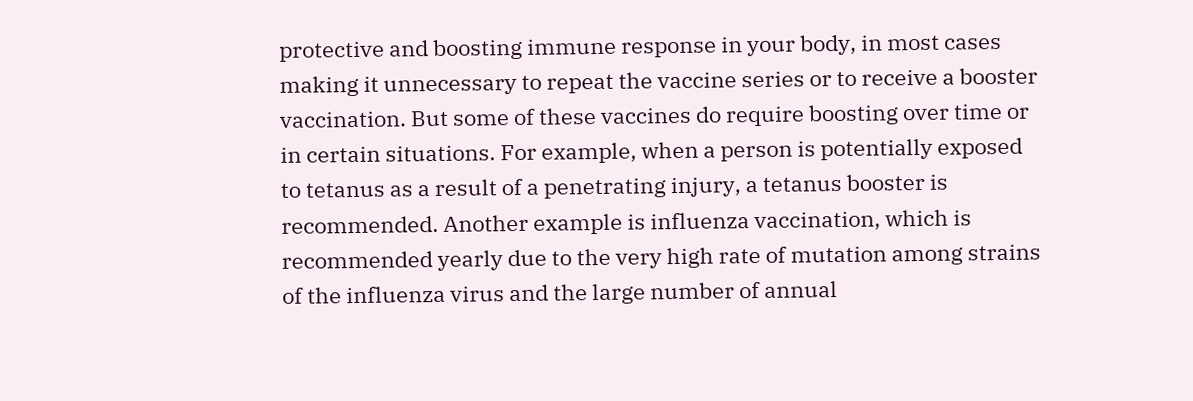protective and boosting immune response in your body, in most cases making it unnecessary to repeat the vaccine series or to receive a booster vaccination. But some of these vaccines do require boosting over time or in certain situations. For example, when a person is potentially exposed to tetanus as a result of a penetrating injury, a tetanus booster is recommended. Another example is influenza vaccination, which is recommended yearly due to the very high rate of mutation among strains of the influenza virus and the large number of annual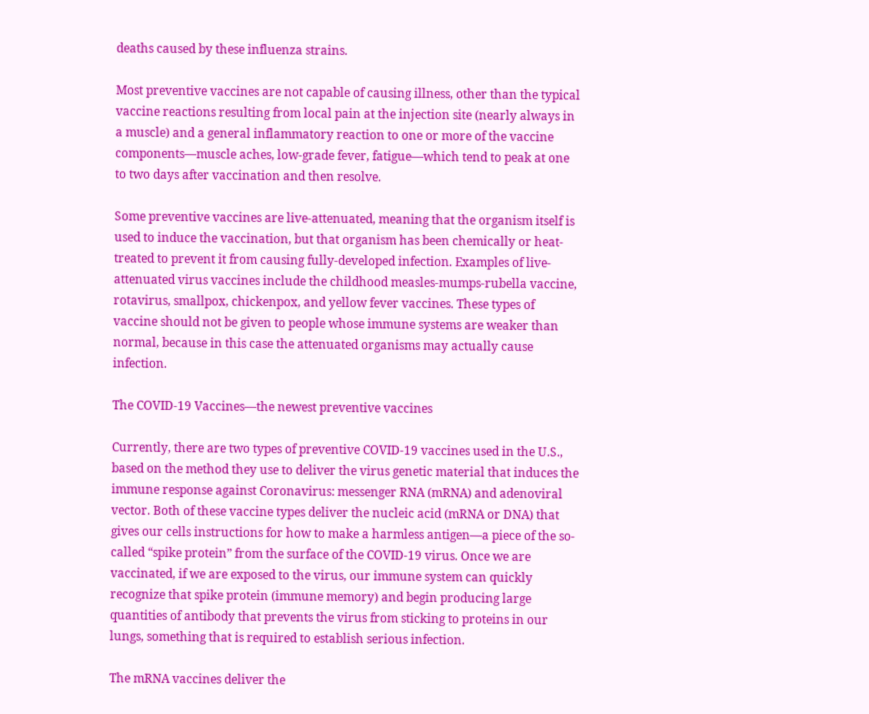deaths caused by these influenza strains.

Most preventive vaccines are not capable of causing illness, other than the typical vaccine reactions resulting from local pain at the injection site (nearly always in a muscle) and a general inflammatory reaction to one or more of the vaccine components—muscle aches, low-grade fever, fatigue—which tend to peak at one to two days after vaccination and then resolve.

Some preventive vaccines are live-attenuated, meaning that the organism itself is used to induce the vaccination, but that organism has been chemically or heat-treated to prevent it from causing fully-developed infection. Examples of live-attenuated virus vaccines include the childhood measles-mumps-rubella vaccine, rotavirus, smallpox, chickenpox, and yellow fever vaccines. These types of vaccine should not be given to people whose immune systems are weaker than normal, because in this case the attenuated organisms may actually cause infection.

The COVID-19 Vaccines—the newest preventive vaccines

Currently, there are two types of preventive COVID-19 vaccines used in the U.S., based on the method they use to deliver the virus genetic material that induces the immune response against Coronavirus: messenger RNA (mRNA) and adenoviral vector. Both of these vaccine types deliver the nucleic acid (mRNA or DNA) that gives our cells instructions for how to make a harmless antigen—a piece of the so-called “spike protein” from the surface of the COVID-19 virus. Once we are vaccinated, if we are exposed to the virus, our immune system can quickly recognize that spike protein (immune memory) and begin producing large quantities of antibody that prevents the virus from sticking to proteins in our lungs, something that is required to establish serious infection.

The mRNA vaccines deliver the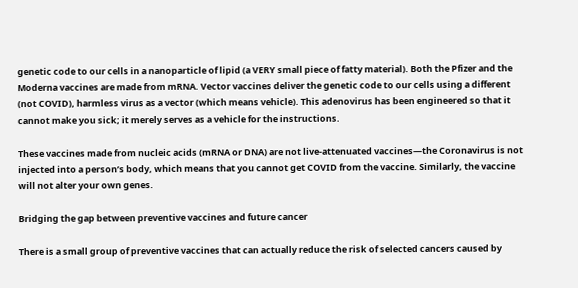genetic code to our cells in a nanoparticle of lipid (a VERY small piece of fatty material). Both the Pfizer and the Moderna vaccines are made from mRNA. Vector vaccines deliver the genetic code to our cells using a different (not COVID), harmless virus as a vector (which means vehicle). This adenovirus has been engineered so that it cannot make you sick; it merely serves as a vehicle for the instructions.

These vaccines made from nucleic acids (mRNA or DNA) are not live-attenuated vaccines—the Coronavirus is not injected into a person’s body, which means that you cannot get COVID from the vaccine. Similarly, the vaccine will not alter your own genes.

Bridging the gap between preventive vaccines and future cancer

There is a small group of preventive vaccines that can actually reduce the risk of selected cancers caused by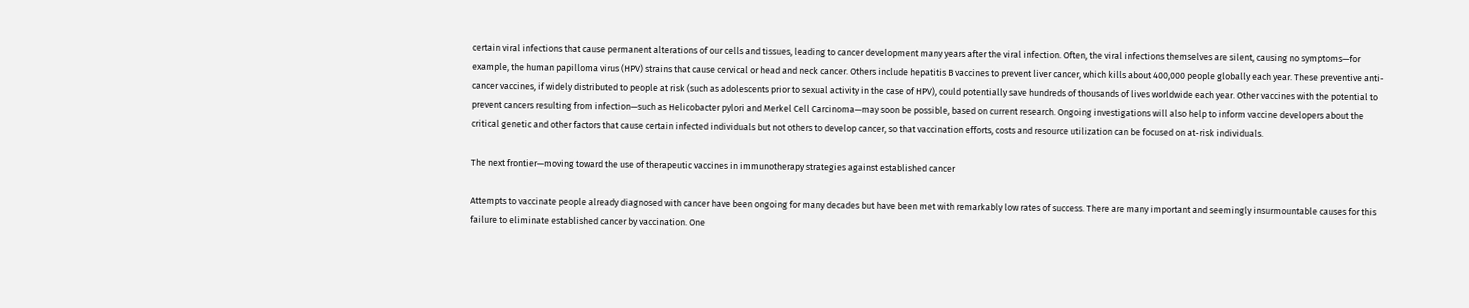certain viral infections that cause permanent alterations of our cells and tissues, leading to cancer development many years after the viral infection. Often, the viral infections themselves are silent, causing no symptoms—for example, the human papilloma virus (HPV) strains that cause cervical or head and neck cancer. Others include hepatitis B vaccines to prevent liver cancer, which kills about 400,000 people globally each year. These preventive anti-cancer vaccines, if widely distributed to people at risk (such as adolescents prior to sexual activity in the case of HPV), could potentially save hundreds of thousands of lives worldwide each year. Other vaccines with the potential to prevent cancers resulting from infection—such as Helicobacter pylori and Merkel Cell Carcinoma—may soon be possible, based on current research. Ongoing investigations will also help to inform vaccine developers about the critical genetic and other factors that cause certain infected individuals but not others to develop cancer, so that vaccination efforts, costs and resource utilization can be focused on at-risk individuals.

The next frontier—moving toward the use of therapeutic vaccines in immunotherapy strategies against established cancer

Attempts to vaccinate people already diagnosed with cancer have been ongoing for many decades but have been met with remarkably low rates of success. There are many important and seemingly insurmountable causes for this failure to eliminate established cancer by vaccination. One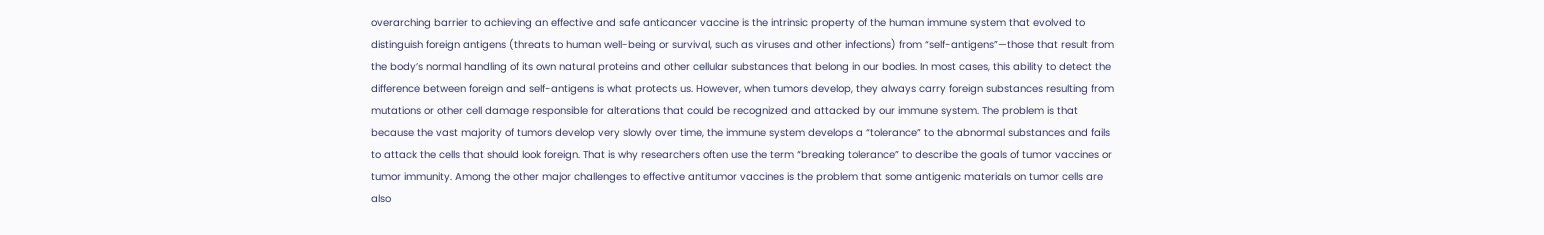overarching barrier to achieving an effective and safe anticancer vaccine is the intrinsic property of the human immune system that evolved to distinguish foreign antigens (threats to human well-being or survival, such as viruses and other infections) from “self-antigens”—those that result from the body’s normal handling of its own natural proteins and other cellular substances that belong in our bodies. In most cases, this ability to detect the difference between foreign and self-antigens is what protects us. However, when tumors develop, they always carry foreign substances resulting from mutations or other cell damage responsible for alterations that could be recognized and attacked by our immune system. The problem is that because the vast majority of tumors develop very slowly over time, the immune system develops a “tolerance” to the abnormal substances and fails to attack the cells that should look foreign. That is why researchers often use the term “breaking tolerance” to describe the goals of tumor vaccines or tumor immunity. Among the other major challenges to effective antitumor vaccines is the problem that some antigenic materials on tumor cells are also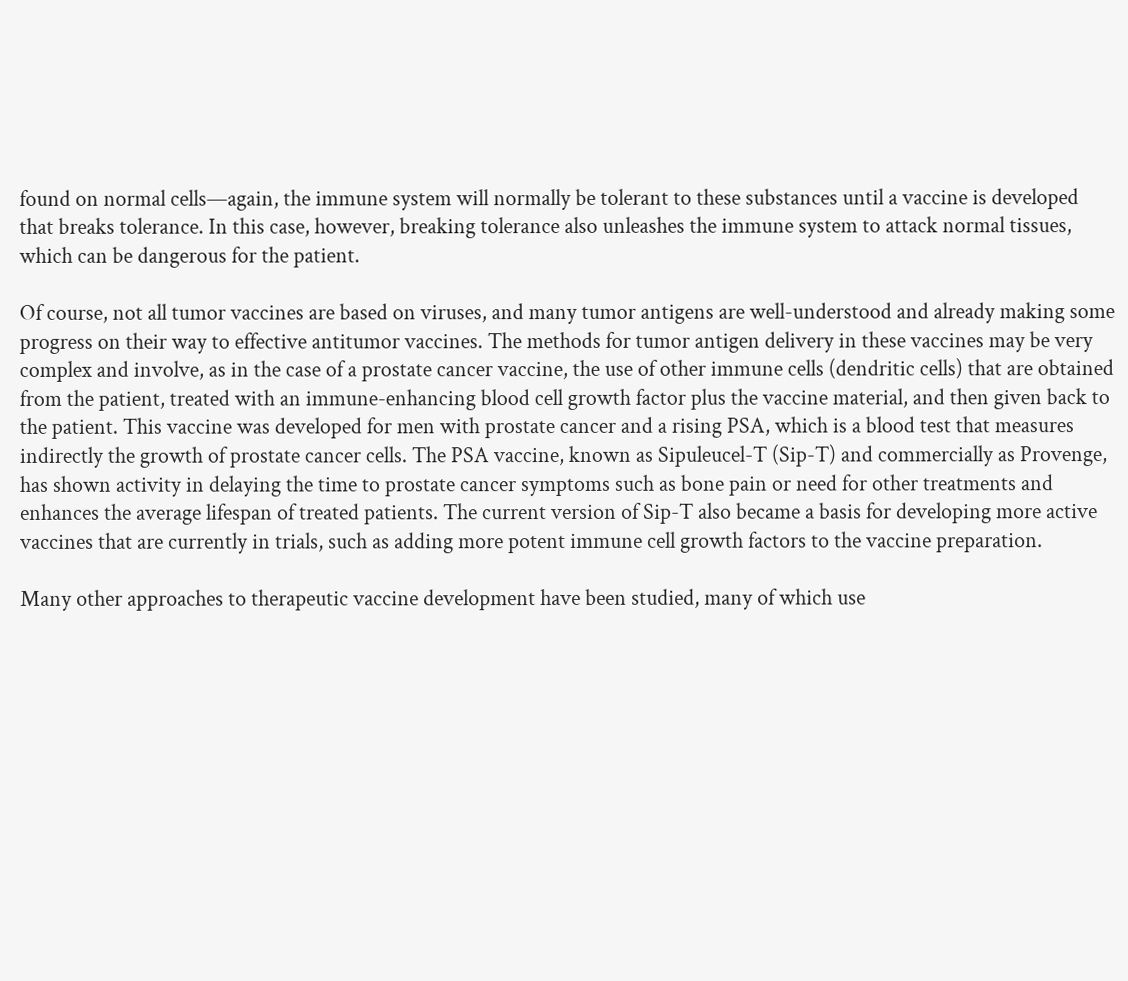found on normal cells—again, the immune system will normally be tolerant to these substances until a vaccine is developed that breaks tolerance. In this case, however, breaking tolerance also unleashes the immune system to attack normal tissues, which can be dangerous for the patient.

Of course, not all tumor vaccines are based on viruses, and many tumor antigens are well-understood and already making some progress on their way to effective antitumor vaccines. The methods for tumor antigen delivery in these vaccines may be very complex and involve, as in the case of a prostate cancer vaccine, the use of other immune cells (dendritic cells) that are obtained from the patient, treated with an immune-enhancing blood cell growth factor plus the vaccine material, and then given back to the patient. This vaccine was developed for men with prostate cancer and a rising PSA, which is a blood test that measures indirectly the growth of prostate cancer cells. The PSA vaccine, known as Sipuleucel-T (Sip-T) and commercially as Provenge, has shown activity in delaying the time to prostate cancer symptoms such as bone pain or need for other treatments and enhances the average lifespan of treated patients. The current version of Sip-T also became a basis for developing more active vaccines that are currently in trials, such as adding more potent immune cell growth factors to the vaccine preparation.

Many other approaches to therapeutic vaccine development have been studied, many of which use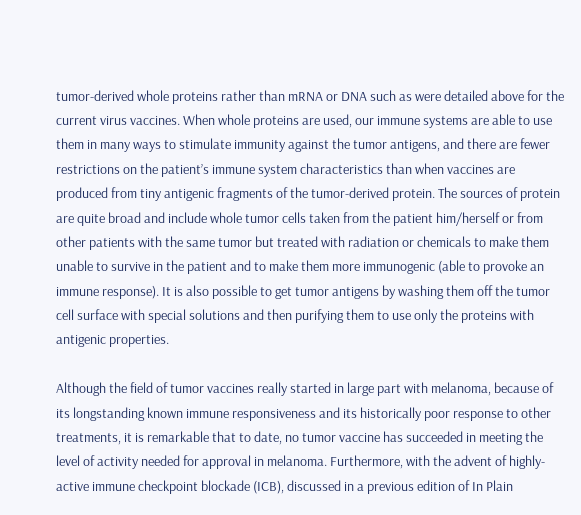tumor-derived whole proteins rather than mRNA or DNA such as were detailed above for the current virus vaccines. When whole proteins are used, our immune systems are able to use them in many ways to stimulate immunity against the tumor antigens, and there are fewer restrictions on the patient’s immune system characteristics than when vaccines are produced from tiny antigenic fragments of the tumor-derived protein. The sources of protein are quite broad and include whole tumor cells taken from the patient him/herself or from other patients with the same tumor but treated with radiation or chemicals to make them unable to survive in the patient and to make them more immunogenic (able to provoke an immune response). It is also possible to get tumor antigens by washing them off the tumor cell surface with special solutions and then purifying them to use only the proteins with antigenic properties.

Although the field of tumor vaccines really started in large part with melanoma, because of its longstanding known immune responsiveness and its historically poor response to other treatments, it is remarkable that to date, no tumor vaccine has succeeded in meeting the level of activity needed for approval in melanoma. Furthermore, with the advent of highly-active immune checkpoint blockade (ICB), discussed in a previous edition of In Plain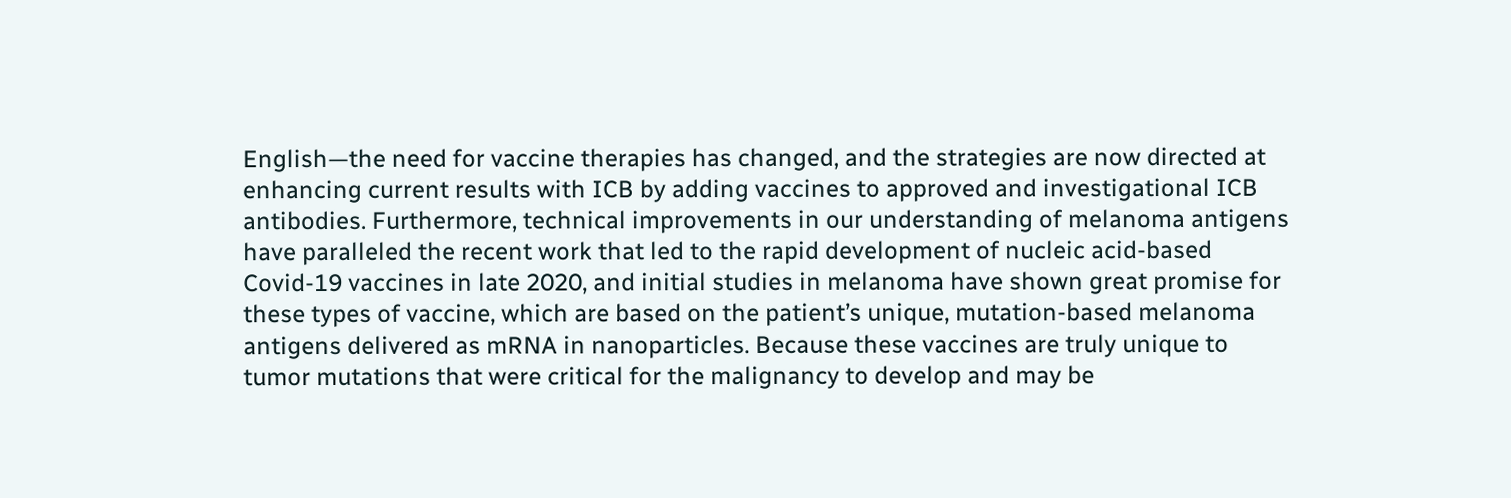English—the need for vaccine therapies has changed, and the strategies are now directed at enhancing current results with ICB by adding vaccines to approved and investigational ICB antibodies. Furthermore, technical improvements in our understanding of melanoma antigens have paralleled the recent work that led to the rapid development of nucleic acid-based Covid-19 vaccines in late 2020, and initial studies in melanoma have shown great promise for these types of vaccine, which are based on the patient’s unique, mutation-based melanoma antigens delivered as mRNA in nanoparticles. Because these vaccines are truly unique to tumor mutations that were critical for the malignancy to develop and may be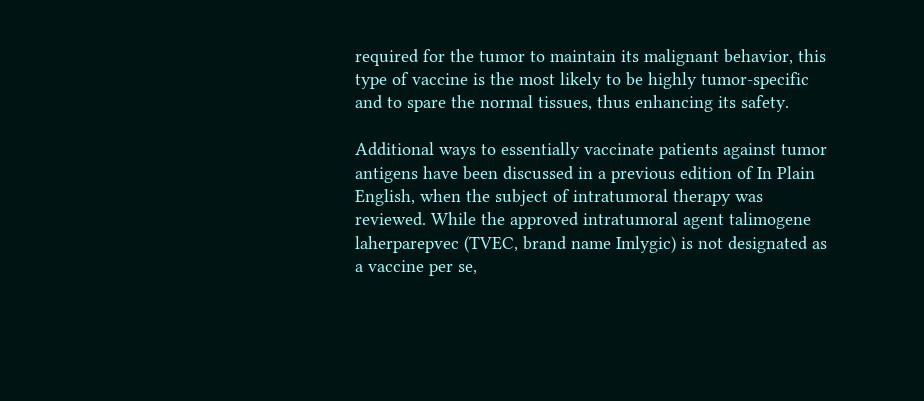required for the tumor to maintain its malignant behavior, this type of vaccine is the most likely to be highly tumor-specific and to spare the normal tissues, thus enhancing its safety.

Additional ways to essentially vaccinate patients against tumor antigens have been discussed in a previous edition of In Plain English, when the subject of intratumoral therapy was reviewed. While the approved intratumoral agent talimogene laherparepvec (TVEC, brand name Imlygic) is not designated as a vaccine per se,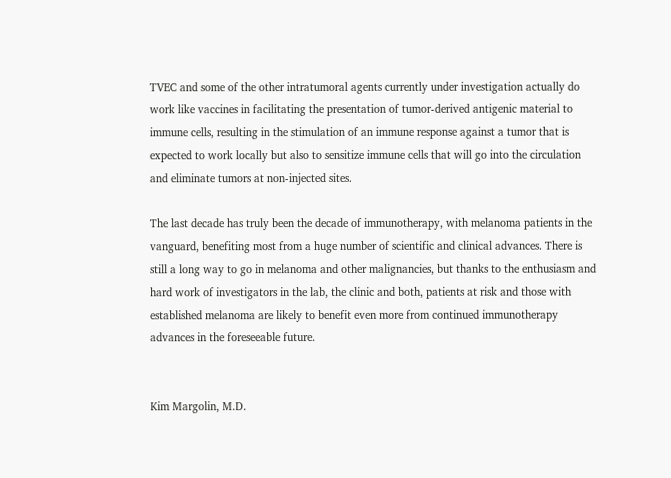TVEC and some of the other intratumoral agents currently under investigation actually do work like vaccines in facilitating the presentation of tumor-derived antigenic material to immune cells, resulting in the stimulation of an immune response against a tumor that is expected to work locally but also to sensitize immune cells that will go into the circulation and eliminate tumors at non-injected sites.

The last decade has truly been the decade of immunotherapy, with melanoma patients in the vanguard, benefiting most from a huge number of scientific and clinical advances. There is still a long way to go in melanoma and other malignancies, but thanks to the enthusiasm and hard work of investigators in the lab, the clinic and both, patients at risk and those with established melanoma are likely to benefit even more from continued immunotherapy advances in the foreseeable future.


Kim Margolin, M.D.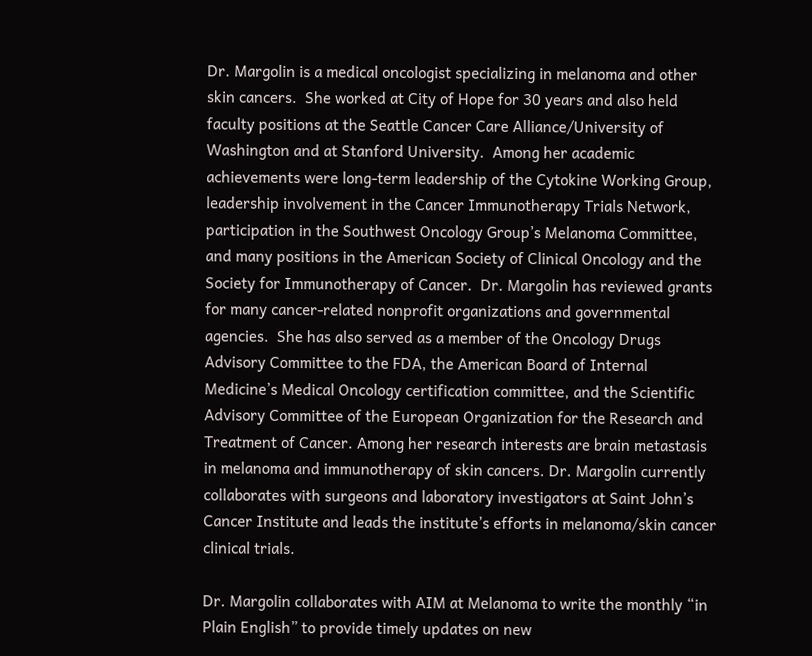Dr. Margolin is a medical oncologist specializing in melanoma and other skin cancers.  She worked at City of Hope for 30 years and also held faculty positions at the Seattle Cancer Care Alliance/University of Washington and at Stanford University.  Among her academic achievements were long-term leadership of the Cytokine Working Group, leadership involvement in the Cancer Immunotherapy Trials Network, participation in the Southwest Oncology Group’s Melanoma Committee, and many positions in the American Society of Clinical Oncology and the Society for Immunotherapy of Cancer.  Dr. Margolin has reviewed grants for many cancer-related nonprofit organizations and governmental agencies.  She has also served as a member of the Oncology Drugs Advisory Committee to the FDA, the American Board of Internal Medicine’s Medical Oncology certification committee, and the Scientific Advisory Committee of the European Organization for the Research and Treatment of Cancer. Among her research interests are brain metastasis in melanoma and immunotherapy of skin cancers. Dr. Margolin currently collaborates with surgeons and laboratory investigators at Saint John’s Cancer Institute and leads the institute’s efforts in melanoma/skin cancer clinical trials.

Dr. Margolin collaborates with AIM at Melanoma to write the monthly “in Plain English” to provide timely updates on new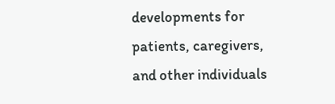developments for patients, caregivers, and other individuals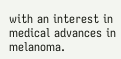with an interest in medical advances in melanoma.